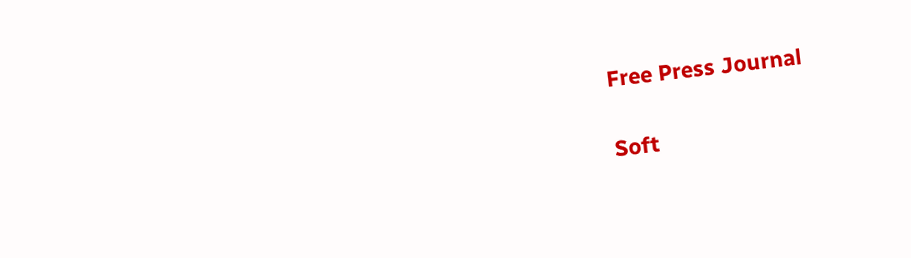Free Press Journal

Soft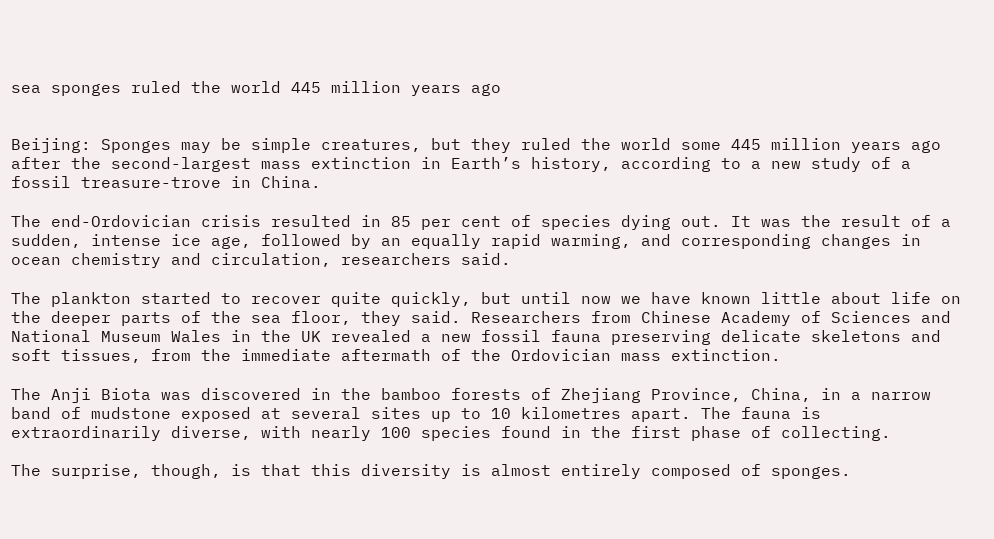sea sponges ruled the world 445 million years ago


Beijing: Sponges may be simple creatures, but they ruled the world some 445 million years ago after the second-largest mass extinction in Earth’s history, according to a new study of a fossil treasure-trove in China.

The end-Ordovician crisis resulted in 85 per cent of species dying out. It was the result of a sudden, intense ice age, followed by an equally rapid warming, and corresponding changes in ocean chemistry and circulation, researchers said.

The plankton started to recover quite quickly, but until now we have known little about life on the deeper parts of the sea floor, they said. Researchers from Chinese Academy of Sciences and National Museum Wales in the UK revealed a new fossil fauna preserving delicate skeletons and soft tissues, from the immediate aftermath of the Ordovician mass extinction.

The Anji Biota was discovered in the bamboo forests of Zhejiang Province, China, in a narrow band of mudstone exposed at several sites up to 10 kilometres apart. The fauna is extraordinarily diverse, with nearly 100 species found in the first phase of collecting.

The surprise, though, is that this diversity is almost entirely composed of sponges.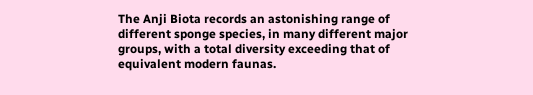The Anji Biota records an astonishing range of different sponge species, in many different major groups, with a total diversity exceeding that of equivalent modern faunas.